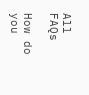All FAQs

How do you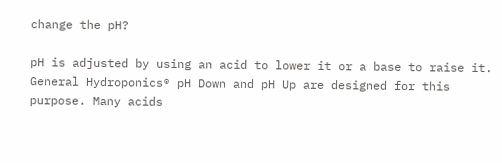change the pH?

pH is adjusted by using an acid to lower it or a base to raise it. General Hydroponics® pH Down and pH Up are designed for this purpose. Many acids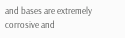and bases are extremely corrosive and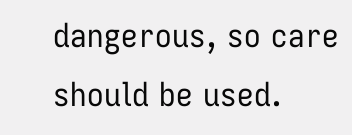dangerous, so care should be used.